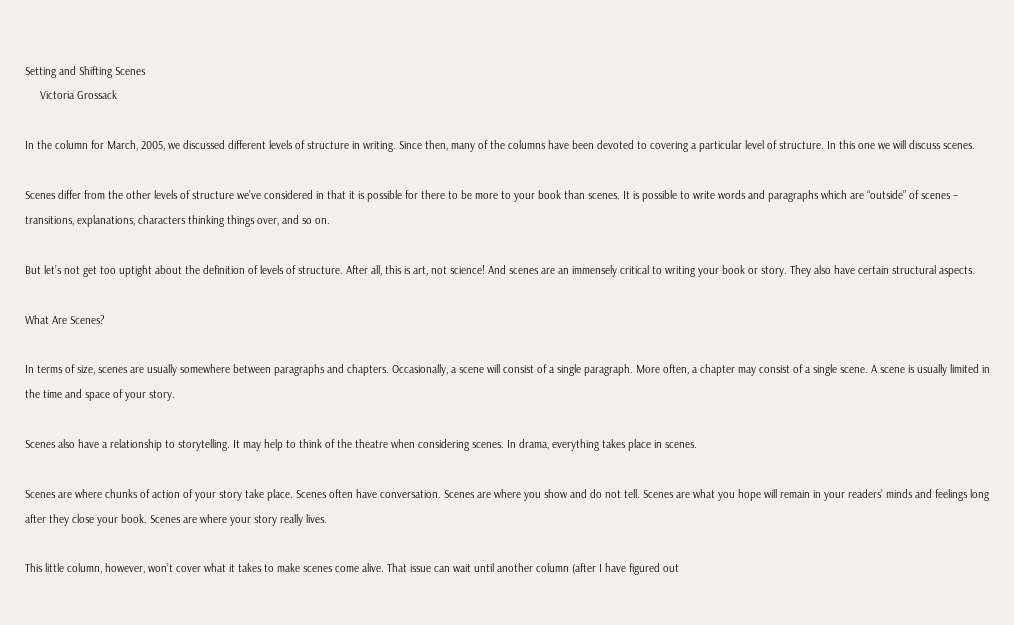Setting and Shifting Scenes
     Victoria Grossack

In the column for March, 2005, we discussed different levels of structure in writing. Since then, many of the columns have been devoted to covering a particular level of structure. In this one we will discuss scenes.

Scenes differ from the other levels of structure we’ve considered in that it is possible for there to be more to your book than scenes. It is possible to write words and paragraphs which are “outside” of scenes – transitions, explanations, characters thinking things over, and so on.

But let’s not get too uptight about the definition of levels of structure. After all, this is art, not science! And scenes are an immensely critical to writing your book or story. They also have certain structural aspects.

What Are Scenes?

In terms of size, scenes are usually somewhere between paragraphs and chapters. Occasionally, a scene will consist of a single paragraph. More often, a chapter may consist of a single scene. A scene is usually limited in the time and space of your story.

Scenes also have a relationship to storytelling. It may help to think of the theatre when considering scenes. In drama, everything takes place in scenes.

Scenes are where chunks of action of your story take place. Scenes often have conversation. Scenes are where you show and do not tell. Scenes are what you hope will remain in your readers’ minds and feelings long after they close your book. Scenes are where your story really lives.

This little column, however, won’t cover what it takes to make scenes come alive. That issue can wait until another column (after I have figured out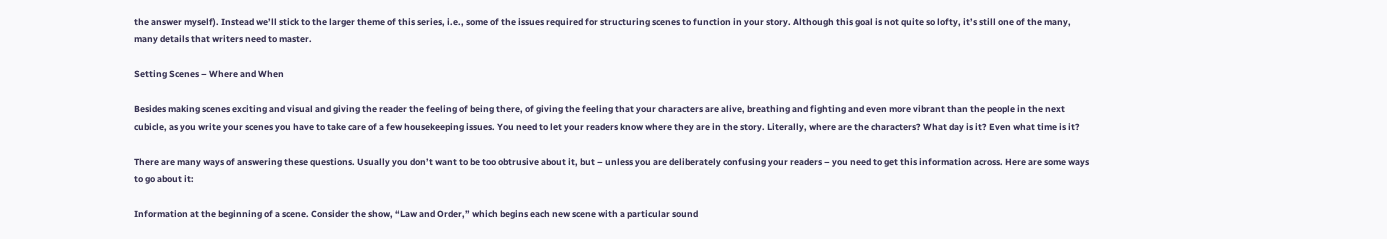the answer myself). Instead we’ll stick to the larger theme of this series, i.e., some of the issues required for structuring scenes to function in your story. Although this goal is not quite so lofty, it’s still one of the many, many details that writers need to master.

Setting Scenes – Where and When

Besides making scenes exciting and visual and giving the reader the feeling of being there, of giving the feeling that your characters are alive, breathing and fighting and even more vibrant than the people in the next cubicle, as you write your scenes you have to take care of a few housekeeping issues. You need to let your readers know where they are in the story. Literally, where are the characters? What day is it? Even what time is it?

There are many ways of answering these questions. Usually you don’t want to be too obtrusive about it, but – unless you are deliberately confusing your readers – you need to get this information across. Here are some ways to go about it:

Information at the beginning of a scene. Consider the show, “Law and Order,” which begins each new scene with a particular sound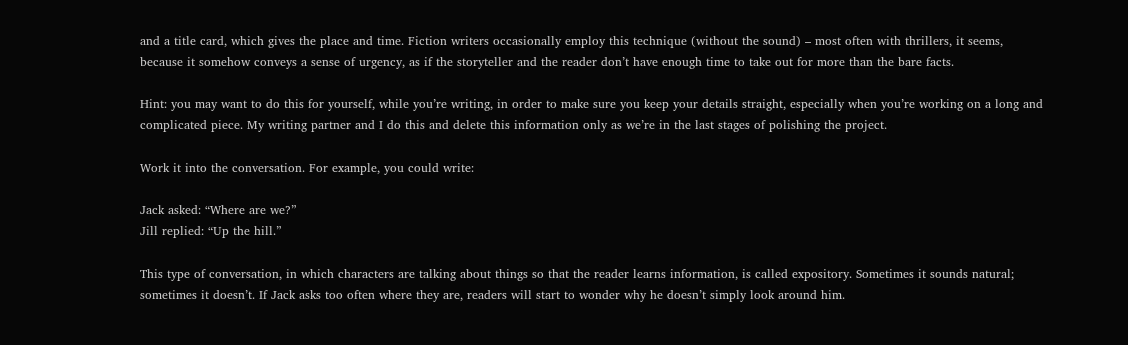and a title card, which gives the place and time. Fiction writers occasionally employ this technique (without the sound) – most often with thrillers, it seems, because it somehow conveys a sense of urgency, as if the storyteller and the reader don’t have enough time to take out for more than the bare facts.

Hint: you may want to do this for yourself, while you’re writing, in order to make sure you keep your details straight, especially when you’re working on a long and complicated piece. My writing partner and I do this and delete this information only as we’re in the last stages of polishing the project.

Work it into the conversation. For example, you could write:

Jack asked: “Where are we?”
Jill replied: “Up the hill.”

This type of conversation, in which characters are talking about things so that the reader learns information, is called expository. Sometimes it sounds natural; sometimes it doesn’t. If Jack asks too often where they are, readers will start to wonder why he doesn’t simply look around him.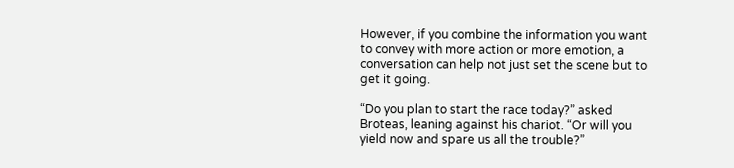However, if you combine the information you want to convey with more action or more emotion, a conversation can help not just set the scene but to get it going.

“Do you plan to start the race today?” asked Broteas, leaning against his chariot. “Or will you yield now and spare us all the trouble?”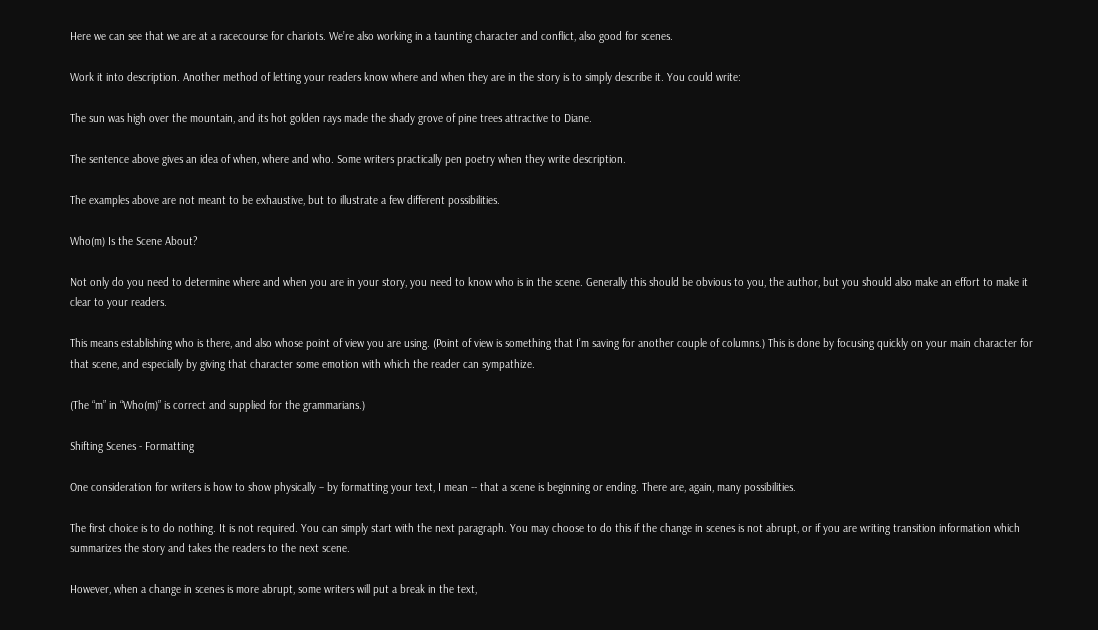Here we can see that we are at a racecourse for chariots. We’re also working in a taunting character and conflict, also good for scenes.

Work it into description. Another method of letting your readers know where and when they are in the story is to simply describe it. You could write:

The sun was high over the mountain, and its hot golden rays made the shady grove of pine trees attractive to Diane.

The sentence above gives an idea of when, where and who. Some writers practically pen poetry when they write description.

The examples above are not meant to be exhaustive, but to illustrate a few different possibilities.

Who(m) Is the Scene About?

Not only do you need to determine where and when you are in your story, you need to know who is in the scene. Generally this should be obvious to you, the author, but you should also make an effort to make it clear to your readers.

This means establishing who is there, and also whose point of view you are using. (Point of view is something that I’m saving for another couple of columns.) This is done by focusing quickly on your main character for that scene, and especially by giving that character some emotion with which the reader can sympathize.

(The “m” in “Who(m)” is correct and supplied for the grammarians.)

Shifting Scenes - Formatting

One consideration for writers is how to show physically – by formatting your text, I mean -- that a scene is beginning or ending. There are, again, many possibilities.

The first choice is to do nothing. It is not required. You can simply start with the next paragraph. You may choose to do this if the change in scenes is not abrupt, or if you are writing transition information which summarizes the story and takes the readers to the next scene.

However, when a change in scenes is more abrupt, some writers will put a break in the text,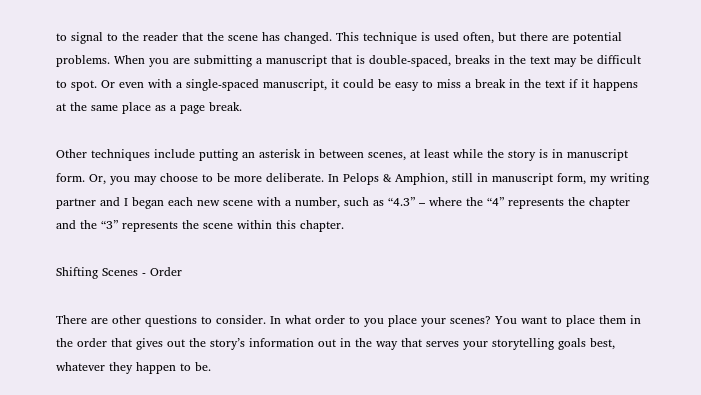to signal to the reader that the scene has changed. This technique is used often, but there are potential problems. When you are submitting a manuscript that is double-spaced, breaks in the text may be difficult to spot. Or even with a single-spaced manuscript, it could be easy to miss a break in the text if it happens at the same place as a page break.

Other techniques include putting an asterisk in between scenes, at least while the story is in manuscript form. Or, you may choose to be more deliberate. In Pelops & Amphion, still in manuscript form, my writing partner and I began each new scene with a number, such as “4.3” – where the “4” represents the chapter and the “3” represents the scene within this chapter.

Shifting Scenes - Order

There are other questions to consider. In what order to you place your scenes? You want to place them in the order that gives out the story’s information out in the way that serves your storytelling goals best, whatever they happen to be.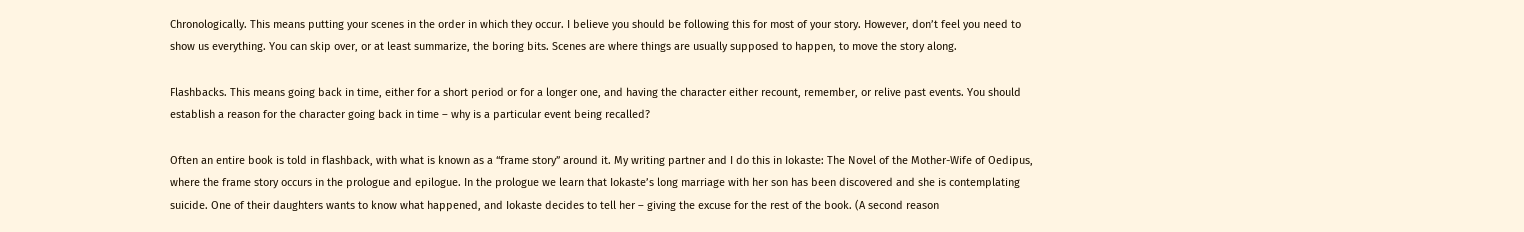Chronologically. This means putting your scenes in the order in which they occur. I believe you should be following this for most of your story. However, don’t feel you need to show us everything. You can skip over, or at least summarize, the boring bits. Scenes are where things are usually supposed to happen, to move the story along.

Flashbacks. This means going back in time, either for a short period or for a longer one, and having the character either recount, remember, or relive past events. You should establish a reason for the character going back in time – why is a particular event being recalled?

Often an entire book is told in flashback, with what is known as a “frame story” around it. My writing partner and I do this in Iokaste: The Novel of the Mother-Wife of Oedipus, where the frame story occurs in the prologue and epilogue. In the prologue we learn that Iokaste’s long marriage with her son has been discovered and she is contemplating suicide. One of their daughters wants to know what happened, and Iokaste decides to tell her – giving the excuse for the rest of the book. (A second reason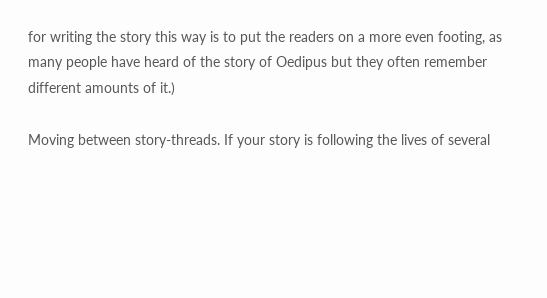for writing the story this way is to put the readers on a more even footing, as many people have heard of the story of Oedipus but they often remember different amounts of it.)

Moving between story-threads. If your story is following the lives of several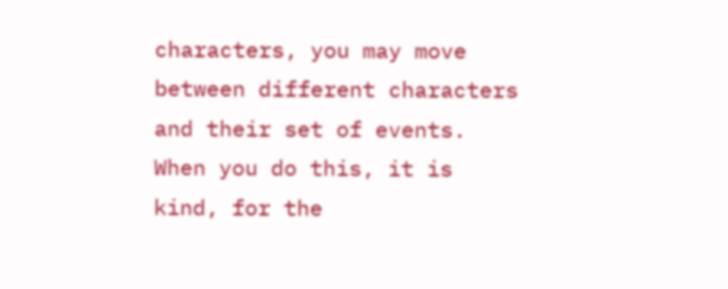characters, you may move between different characters and their set of events. When you do this, it is kind, for the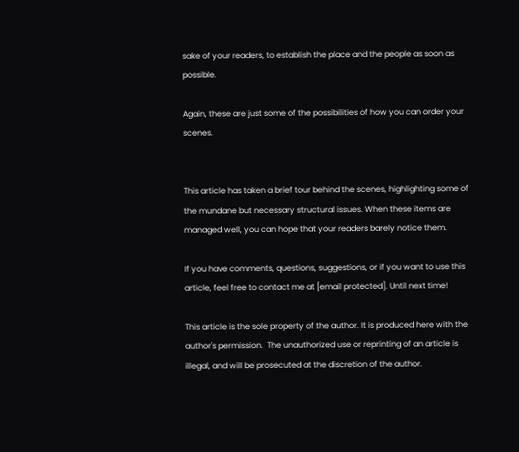sake of your readers, to establish the place and the people as soon as possible.

Again, these are just some of the possibilities of how you can order your scenes.


This article has taken a brief tour behind the scenes, highlighting some of the mundane but necessary structural issues. When these items are managed well, you can hope that your readers barely notice them.

If you have comments, questions, suggestions, or if you want to use this article, feel free to contact me at [email protected]. Until next time!

This article is the sole property of the author. It is produced here with the author's permission.  The unauthorized use or reprinting of an article is illegal, and will be prosecuted at the discretion of the author.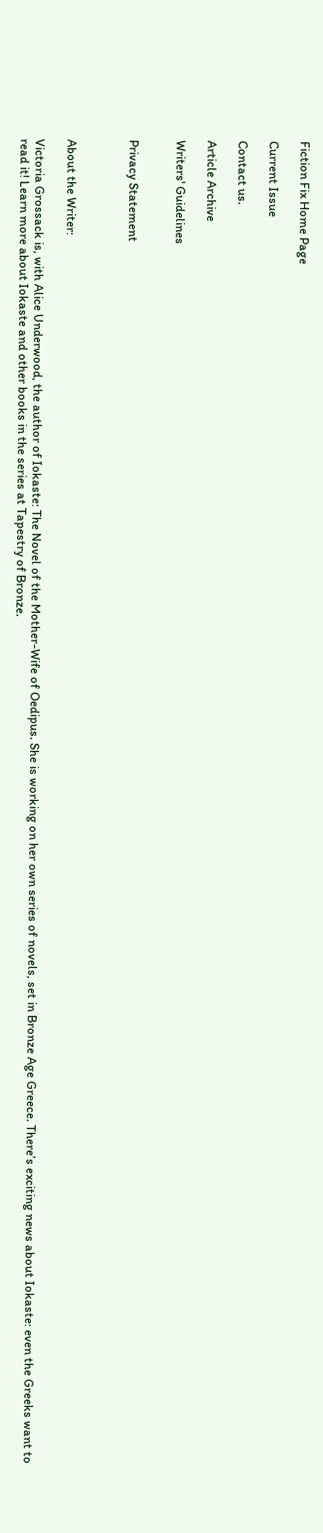Fiction Fix Home Page

Current Issue

Contact us.

Article Archive

Writers' Guidelines


Privacy Statement



About the Writer:

Victoria Grossack is, with Alice Underwood, the author of Iokaste: The Novel of the Mother-Wife of Oedipus. She is working on her own series of novels, set in Bronze Age Greece. There’s exciting news about Iokaste: even the Greeks want to read it! Learn more about Iokaste and other books in the series at Tapestry of Bronze.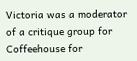Victoria was a moderator of a critique group for Coffeehouse for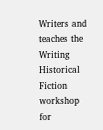Writers and teaches the Writing Historical Fiction workshop for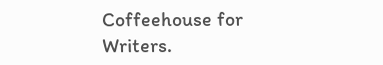Coffeehouse for Writers.